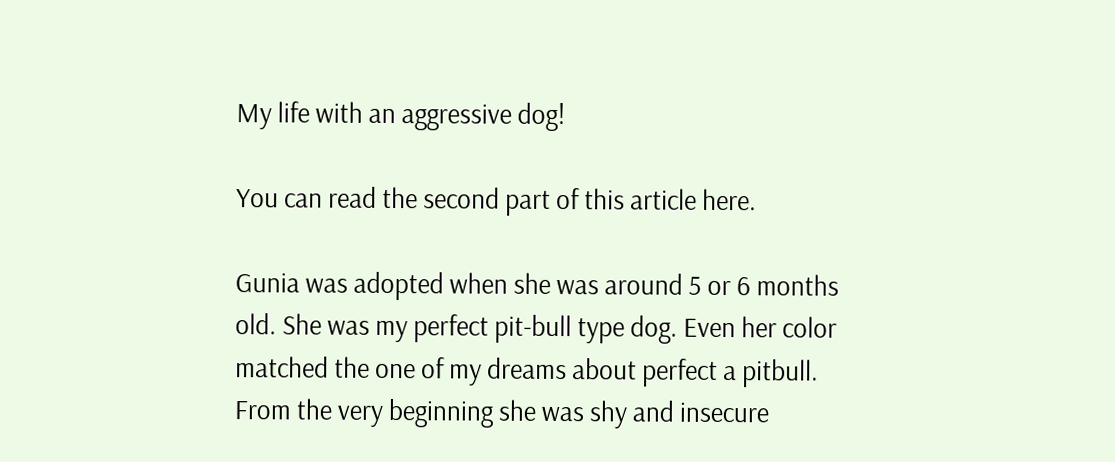My life with an aggressive dog!

You can read the second part of this article here.

Gunia was adopted when she was around 5 or 6 months old. She was my perfect pit-bull type dog. Even her color matched the one of my dreams about perfect a pitbull.
From the very beginning she was shy and insecure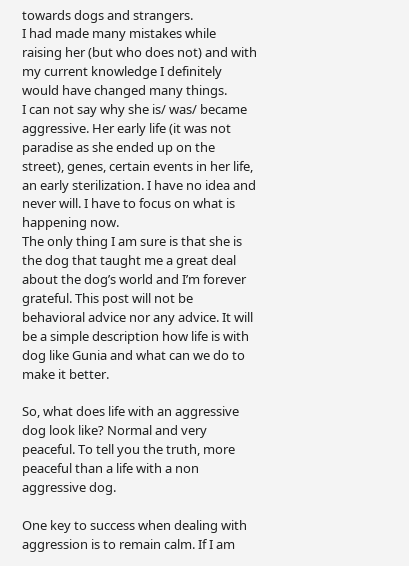towards dogs and strangers.
I had made many mistakes while raising her (but who does not) and with my current knowledge I definitely would have changed many things.
I can not say why she is/ was/ became aggressive. Her early life (it was not paradise as she ended up on the street), genes, certain events in her life, an early sterilization. I have no idea and never will. I have to focus on what is happening now.
The only thing I am sure is that she is the dog that taught me a great deal about the dog’s world and I’m forever grateful. This post will not be behavioral advice nor any advice. It will be a simple description how life is with dog like Gunia and what can we do to make it better.

So, what does life with an aggressive dog look like? Normal and very peaceful. To tell you the truth, more peaceful than a life with a non aggressive dog.

One key to success when dealing with aggression is to remain calm. If I am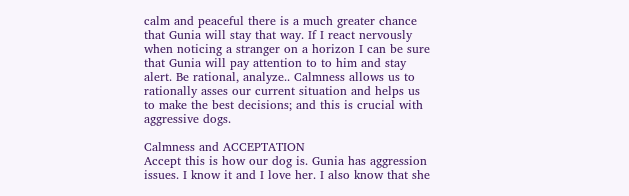calm and peaceful there is a much greater chance that Gunia will stay that way. If I react nervously when noticing a stranger on a horizon I can be sure that Gunia will pay attention to to him and stay alert. Be rational, analyze.. Calmness allows us to rationally asses our current situation and helps us to make the best decisions; and this is crucial with aggressive dogs.

Calmness and ACCEPTATION
Accept this is how our dog is. Gunia has aggression issues. I know it and I love her. I also know that she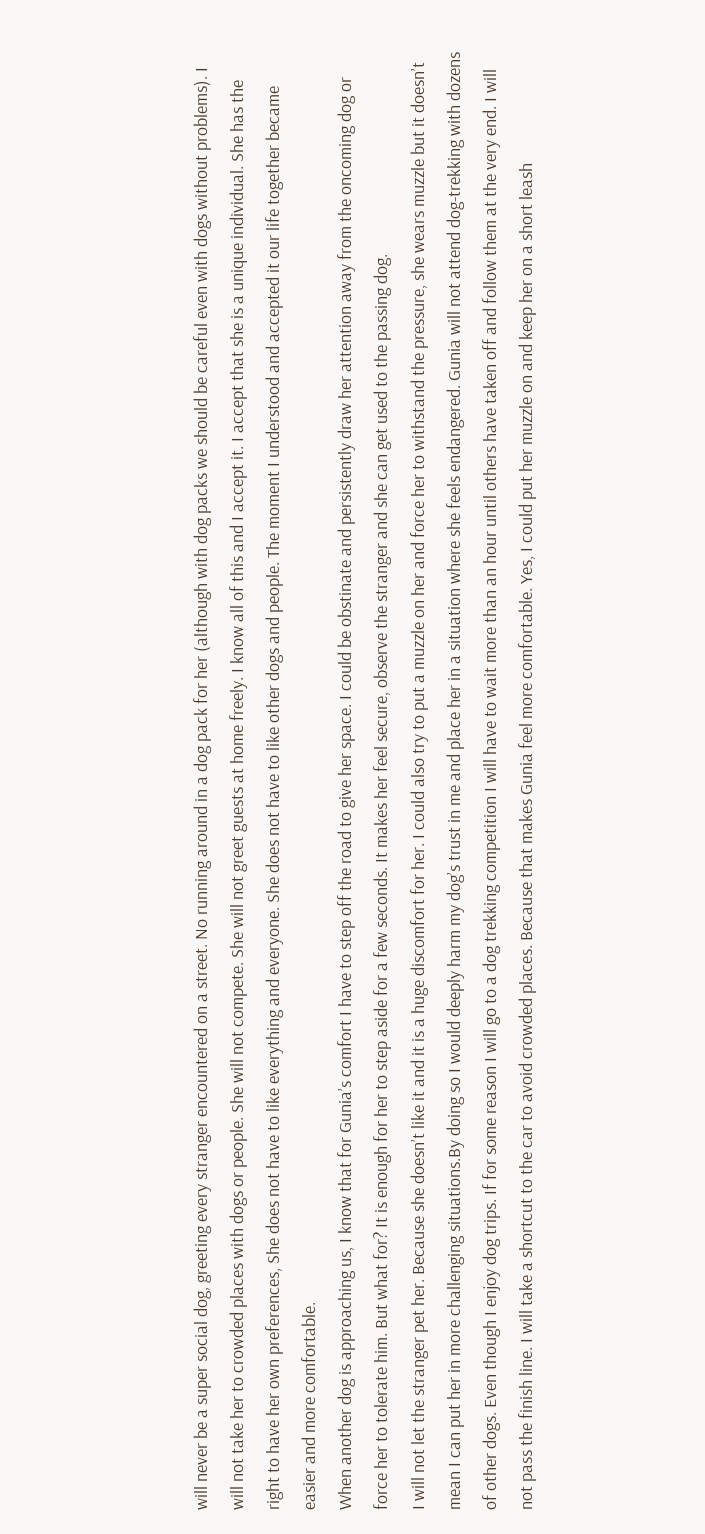will never be a super social dog, greeting every stranger encountered on a street. No running around in a dog pack for her (although with dog packs we should be careful even with dogs without problems). I will not take her to crowded places with dogs or people. She will not compete. She will not greet guests at home freely. I know all of this and I accept it. I accept that she is a unique individual. She has the right to have her own preferences, She does not have to like everything and everyone. She does not have to like other dogs and people. The moment I understood and accepted it our life together became easier and more comfortable.
When another dog is approaching us, I know that for Gunia’s comfort I have to step off the road to give her space. I could be obstinate and persistently draw her attention away from the oncoming dog or force her to tolerate him. But what for? It is enough for her to step aside for a few seconds. It makes her feel secure, observe the stranger and she can get used to the passing dog.
I will not let the stranger pet her. Because she doesn’t like it and it is a huge discomfort for her. I could also try to put a muzzle on her and force her to withstand the pressure, she wears muzzle but it doesn’t mean I can put her in more challenging situations.By doing so I would deeply harm my dog’s trust in me and place her in a situation where she feels endangered. Gunia will not attend dog-trekking with dozens of other dogs. Even though I enjoy dog trips. If for some reason I will go to a dog trekking competition I will have to wait more than an hour until others have taken off and follow them at the very end. I will not pass the finish line. I will take a shortcut to the car to avoid crowded places. Because that makes Gunia feel more comfortable. Yes, I could put her muzzle on and keep her on a short leash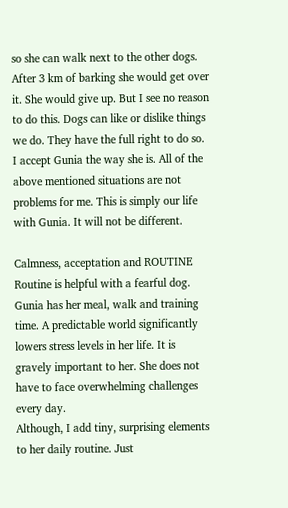so she can walk next to the other dogs. After 3 km of barking she would get over it. She would give up. But I see no reason to do this. Dogs can like or dislike things we do. They have the full right to do so. I accept Gunia the way she is. All of the above mentioned situations are not problems for me. This is simply our life with Gunia. It will not be different.

Calmness, acceptation and ROUTINE
Routine is helpful with a fearful dog. Gunia has her meal, walk and training time. A predictable world significantly lowers stress levels in her life. It is gravely important to her. She does not have to face overwhelming challenges every day.
Although, I add tiny, surprising elements to her daily routine. Just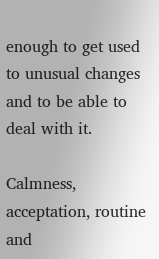enough to get used to unusual changes and to be able to deal with it.

Calmness, acceptation, routine and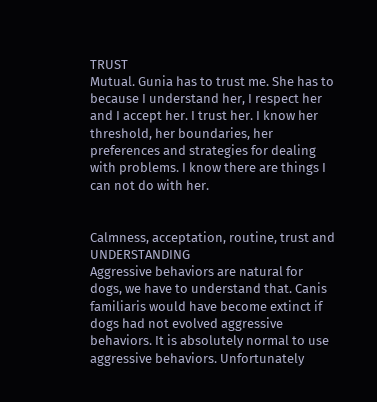TRUST
Mutual. Gunia has to trust me. She has to because I understand her, I respect her and I accept her. I trust her. I know her threshold, her boundaries, her preferences and strategies for dealing with problems. I know there are things I can not do with her.


Calmness, acceptation, routine, trust and UNDERSTANDING
Aggressive behaviors are natural for dogs, we have to understand that. Canis familiaris would have become extinct if dogs had not evolved aggressive behaviors. It is absolutely normal to use aggressive behaviors. Unfortunately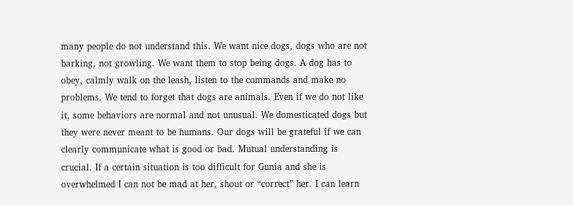many people do not understand this. We want nice dogs, dogs who are not barking, not growling. We want them to stop being dogs. A dog has to obey, calmly walk on the leash, listen to the commands and make no problems. We tend to forget that dogs are animals. Even if we do not like it, some behaviors are normal and not unusual. We domesticated dogs but they were never meant to be humans. Our dogs will be grateful if we can clearly communicate what is good or bad. Mutual understanding is crucial. If a certain situation is too difficult for Gunia and she is overwhelmed I can not be mad at her, shout or “correct” her. I can learn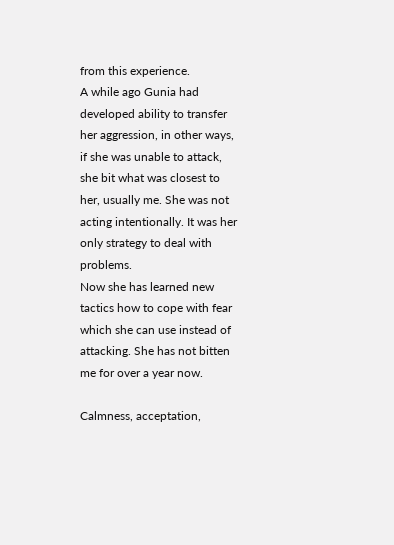from this experience.
A while ago Gunia had developed ability to transfer her aggression, in other ways, if she was unable to attack, she bit what was closest to her, usually me. She was not acting intentionally. It was her only strategy to deal with problems.
Now she has learned new tactics how to cope with fear which she can use instead of attacking. She has not bitten me for over a year now.

Calmness, acceptation,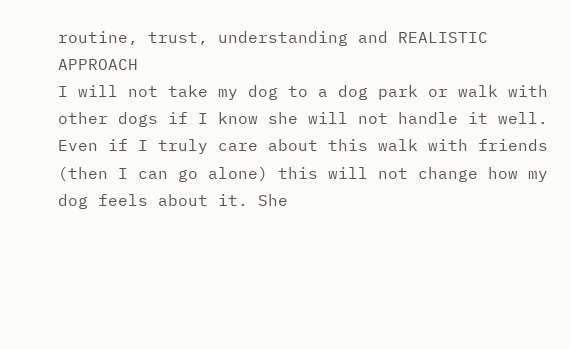routine, trust, understanding and REALISTIC APPROACH
I will not take my dog to a dog park or walk with other dogs if I know she will not handle it well. Even if I truly care about this walk with friends (then I can go alone) this will not change how my dog feels about it. She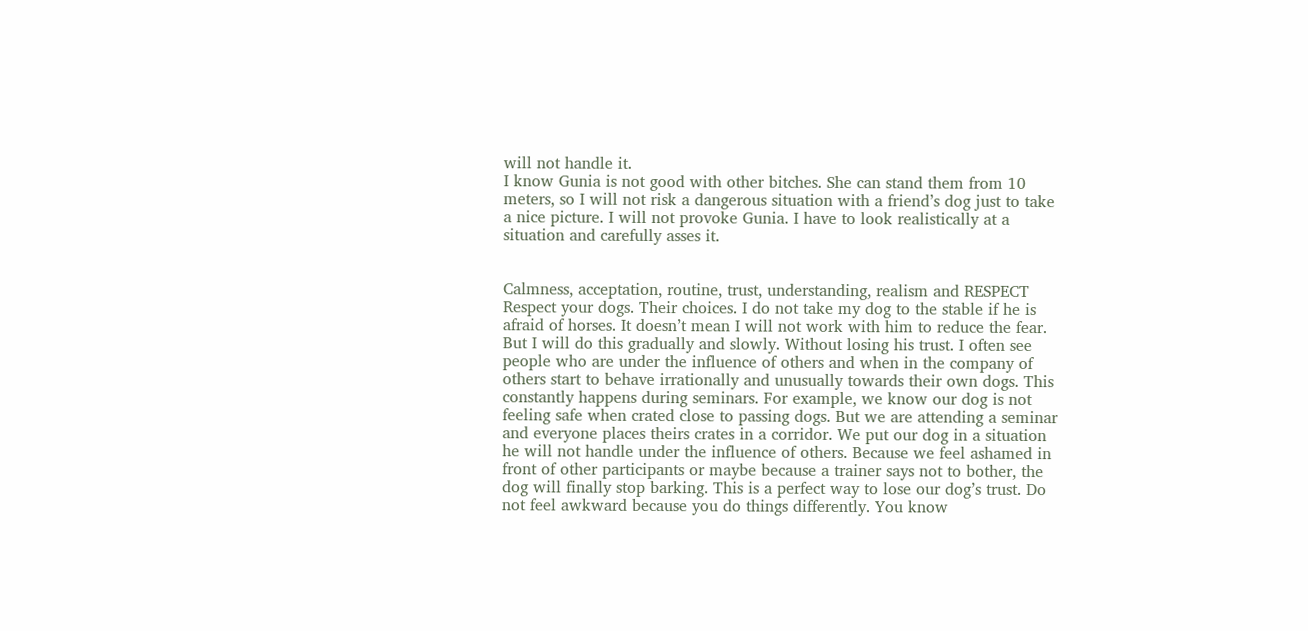will not handle it.
I know Gunia is not good with other bitches. She can stand them from 10 meters, so I will not risk a dangerous situation with a friend’s dog just to take a nice picture. I will not provoke Gunia. I have to look realistically at a situation and carefully asses it.


Calmness, acceptation, routine, trust, understanding, realism and RESPECT
Respect your dogs. Their choices. I do not take my dog to the stable if he is afraid of horses. It doesn’t mean I will not work with him to reduce the fear. But I will do this gradually and slowly. Without losing his trust. I often see people who are under the influence of others and when in the company of others start to behave irrationally and unusually towards their own dogs. This constantly happens during seminars. For example, we know our dog is not feeling safe when crated close to passing dogs. But we are attending a seminar and everyone places theirs crates in a corridor. We put our dog in a situation he will not handle under the influence of others. Because we feel ashamed in front of other participants or maybe because a trainer says not to bother, the dog will finally stop barking. This is a perfect way to lose our dog’s trust. Do not feel awkward because you do things differently. You know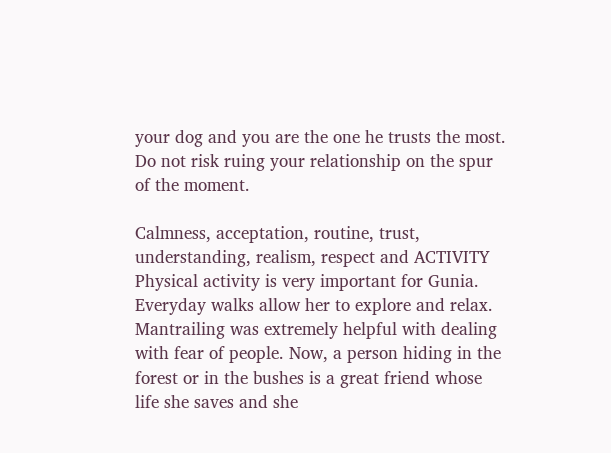your dog and you are the one he trusts the most. Do not risk ruing your relationship on the spur of the moment.

Calmness, acceptation, routine, trust, understanding, realism, respect and ACTIVITY
Physical activity is very important for Gunia. Everyday walks allow her to explore and relax. Mantrailing was extremely helpful with dealing with fear of people. Now, a person hiding in the forest or in the bushes is a great friend whose life she saves and she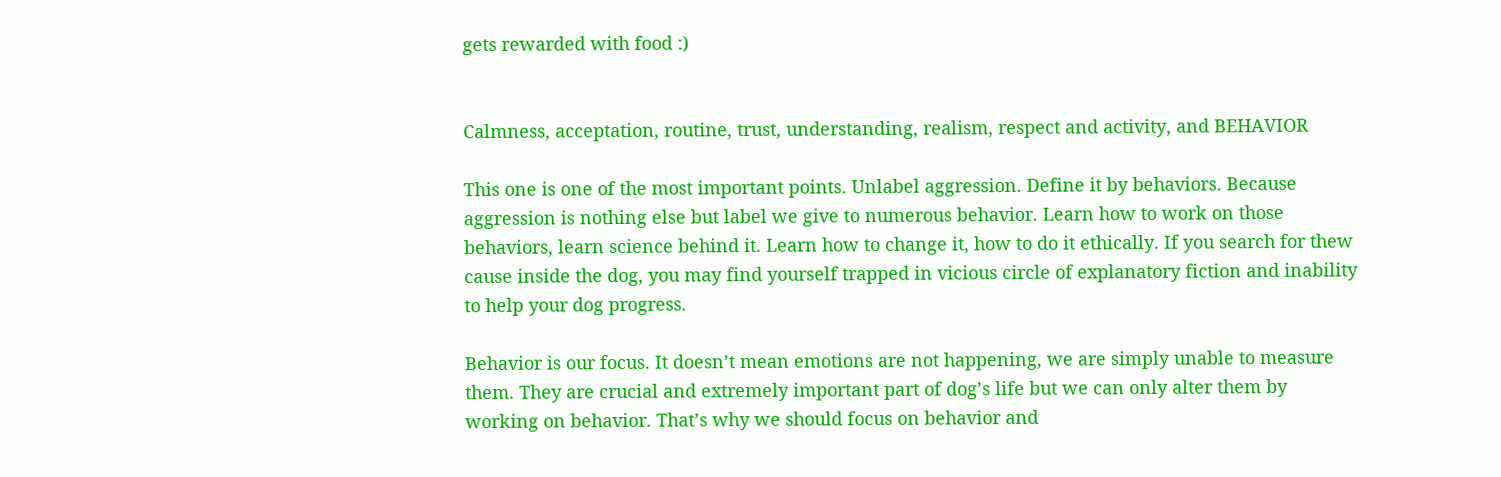gets rewarded with food :)


Calmness, acceptation, routine, trust, understanding, realism, respect and activity, and BEHAVIOR

This one is one of the most important points. Unlabel aggression. Define it by behaviors. Because aggression is nothing else but label we give to numerous behavior. Learn how to work on those behaviors, learn science behind it. Learn how to change it, how to do it ethically. If you search for thew cause inside the dog, you may find yourself trapped in vicious circle of explanatory fiction and inability to help your dog progress.

Behavior is our focus. It doesn’t mean emotions are not happening, we are simply unable to measure them. They are crucial and extremely important part of dog’s life but we can only alter them by working on behavior. That’s why we should focus on behavior and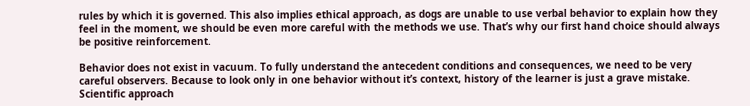rules by which it is governed. This also implies ethical approach, as dogs are unable to use verbal behavior to explain how they feel in the moment, we should be even more careful with the methods we use. That’s why our first hand choice should always be positive reinforcement.

Behavior does not exist in vacuum. To fully understand the antecedent conditions and consequences, we need to be very careful observers. Because to look only in one behavior without it’s context, history of the learner is just a grave mistake. Scientific approach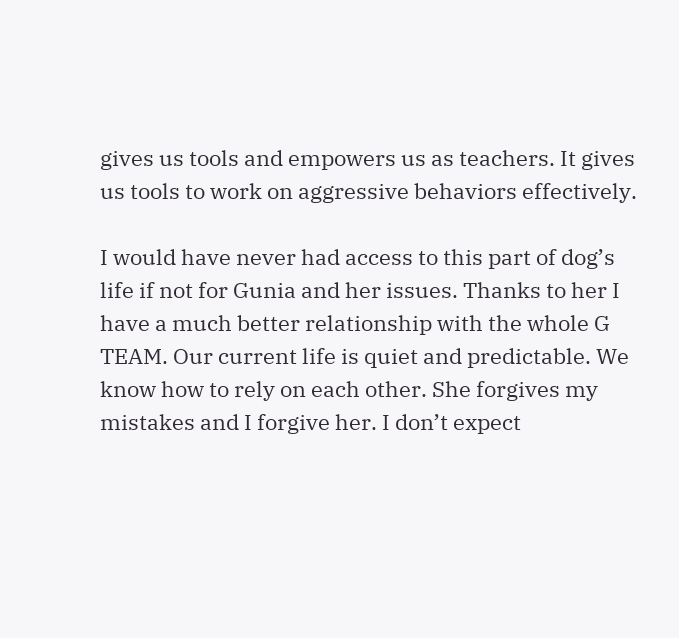gives us tools and empowers us as teachers. It gives us tools to work on aggressive behaviors effectively.

I would have never had access to this part of dog’s life if not for Gunia and her issues. Thanks to her I have a much better relationship with the whole G TEAM. Our current life is quiet and predictable. We know how to rely on each other. She forgives my mistakes and I forgive her. I don’t expect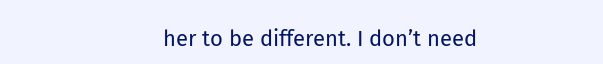her to be different. I don’t need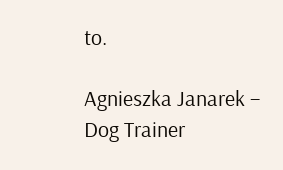to.

Agnieszka Janarek – Dog Trainer